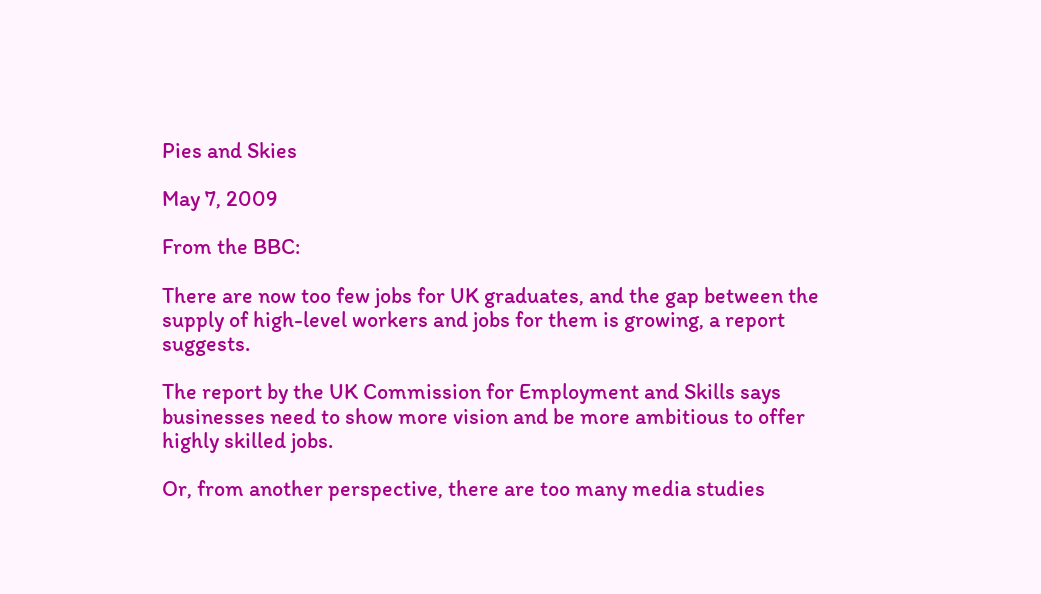Pies and Skies

May 7, 2009

From the BBC:

There are now too few jobs for UK graduates, and the gap between the supply of high-level workers and jobs for them is growing, a report suggests.

The report by the UK Commission for Employment and Skills says businesses need to show more vision and be more ambitious to offer highly skilled jobs.

Or, from another perspective, there are too many media studies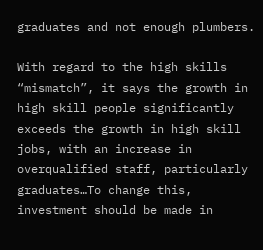graduates and not enough plumbers.

With regard to the high skills “mismatch”, it says the growth in high skill people significantly exceeds the growth in high skill jobs, with an increase in overqualified staff, particularly graduates…To change this, investment should be made in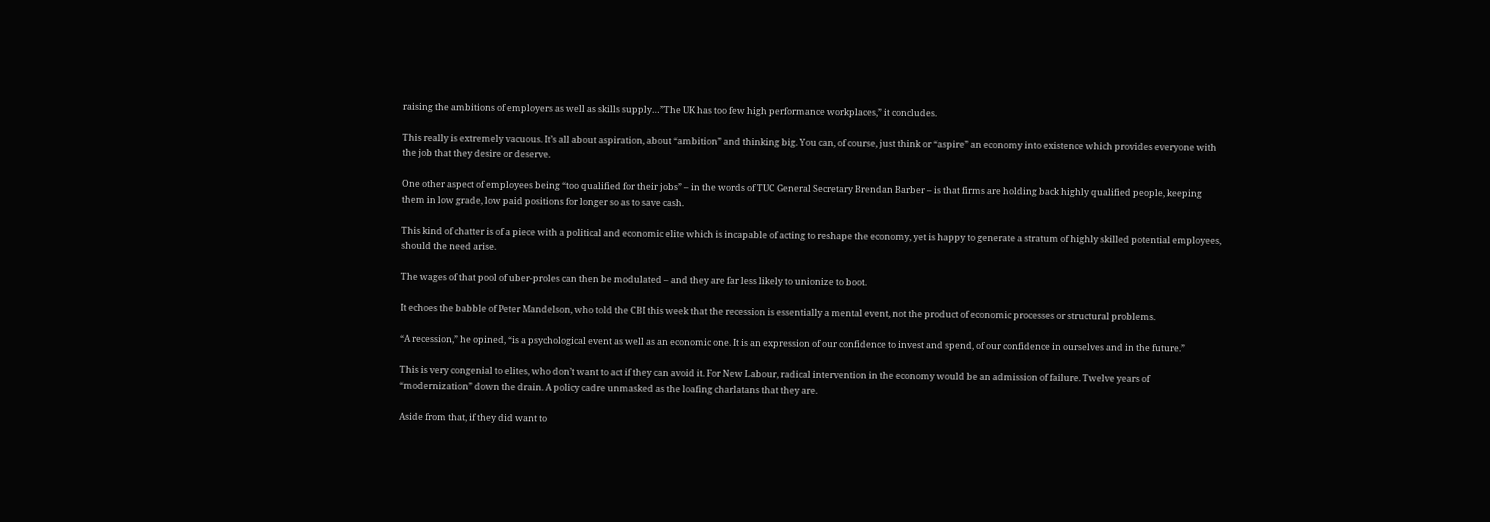raising the ambitions of employers as well as skills supply…”The UK has too few high performance workplaces,” it concludes.

This really is extremely vacuous. It’s all about aspiration, about “ambition” and thinking big. You can, of course, just think or “aspire” an economy into existence which provides everyone with the job that they desire or deserve.

One other aspect of employees being “too qualified for their jobs” – in the words of TUC General Secretary Brendan Barber – is that firms are holding back highly qualified people, keeping them in low grade, low paid positions for longer so as to save cash.

This kind of chatter is of a piece with a political and economic elite which is incapable of acting to reshape the economy, yet is happy to generate a stratum of highly skilled potential employees, should the need arise.

The wages of that pool of uber-proles can then be modulated – and they are far less likely to unionize to boot.

It echoes the babble of Peter Mandelson, who told the CBI this week that the recession is essentially a mental event, not the product of economic processes or structural problems.

“A recession,” he opined, “is a psychological event as well as an economic one. It is an expression of our confidence to invest and spend, of our confidence in ourselves and in the future.”

This is very congenial to elites, who don’t want to act if they can avoid it. For New Labour, radical intervention in the economy would be an admission of failure. Twelve years of “modernization” down the drain. A policy cadre unmasked as the loafing charlatans that they are.

Aside from that, if they did want to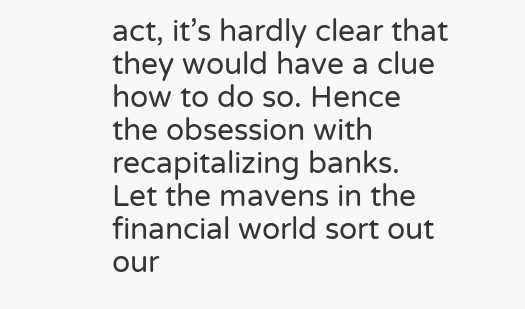act, it’s hardly clear that they would have a clue how to do so. Hence the obsession with recapitalizing banks. Let the mavens in the financial world sort out our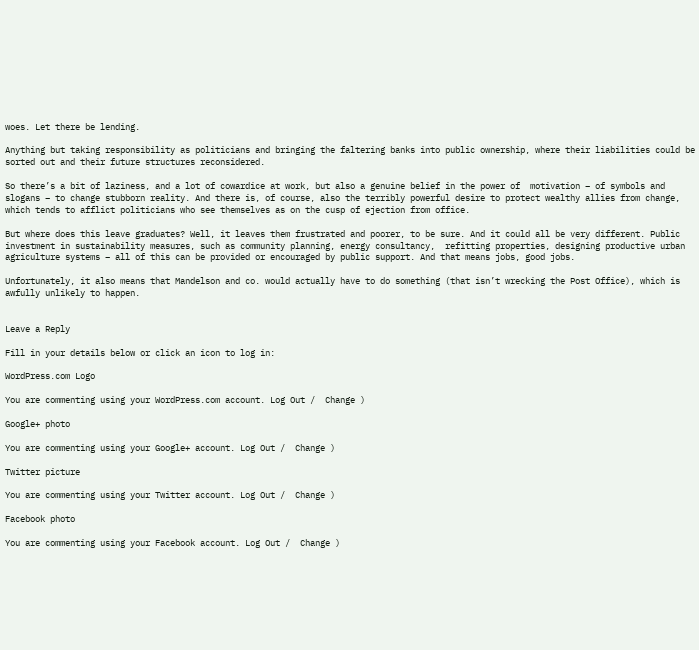woes. Let there be lending.

Anything but taking responsibility as politicians and bringing the faltering banks into public ownership, where their liabilities could be sorted out and their future structures reconsidered.

So there’s a bit of laziness, and a lot of cowardice at work, but also a genuine belief in the power of  motivation – of symbols and slogans – to change stubborn reality. And there is, of course, also the terribly powerful desire to protect wealthy allies from change, which tends to afflict politicians who see themselves as on the cusp of ejection from office.

But where does this leave graduates? Well, it leaves them frustrated and poorer, to be sure. And it could all be very different. Public investment in sustainability measures, such as community planning, energy consultancy,  refitting properties, designing productive urban agriculture systems – all of this can be provided or encouraged by public support. And that means jobs, good jobs.

Unfortunately, it also means that Mandelson and co. would actually have to do something (that isn’t wrecking the Post Office), which is awfully unlikely to happen.


Leave a Reply

Fill in your details below or click an icon to log in:

WordPress.com Logo

You are commenting using your WordPress.com account. Log Out /  Change )

Google+ photo

You are commenting using your Google+ account. Log Out /  Change )

Twitter picture

You are commenting using your Twitter account. Log Out /  Change )

Facebook photo

You are commenting using your Facebook account. Log Out /  Change )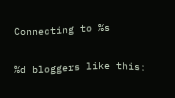Connecting to %s

%d bloggers like this: